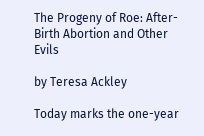The Progeny of Roe: After-Birth Abortion and Other Evils

by Teresa Ackley

Today marks the one-year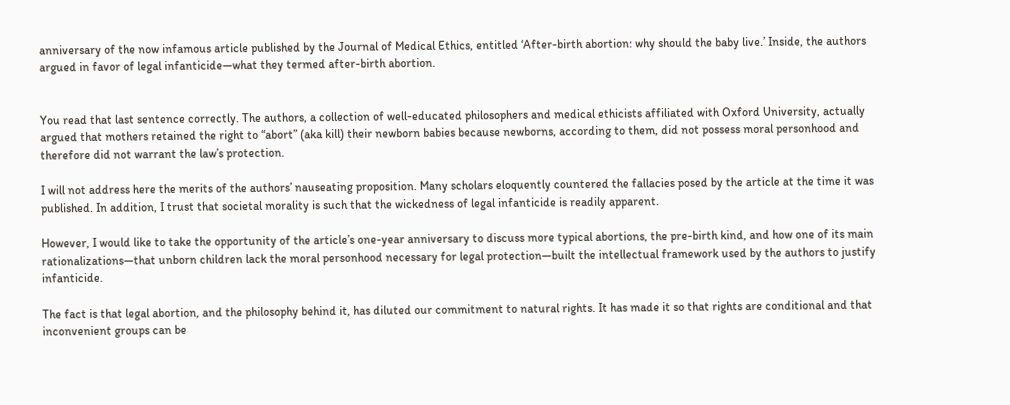anniversary of the now infamous article published by the Journal of Medical Ethics, entitled ‘After-birth abortion: why should the baby live.’ Inside, the authors argued in favor of legal infanticide—what they termed after-birth abortion.


You read that last sentence correctly. The authors, a collection of well-educated philosophers and medical ethicists affiliated with Oxford University, actually argued that mothers retained the right to “abort” (aka kill) their newborn babies because newborns, according to them, did not possess moral personhood and therefore did not warrant the law’s protection.

I will not address here the merits of the authors’ nauseating proposition. Many scholars eloquently countered the fallacies posed by the article at the time it was published. In addition, I trust that societal morality is such that the wickedness of legal infanticide is readily apparent.

However, I would like to take the opportunity of the article’s one-year anniversary to discuss more typical abortions, the pre-birth kind, and how one of its main rationalizations—that unborn children lack the moral personhood necessary for legal protection—built the intellectual framework used by the authors to justify infanticide.

The fact is that legal abortion, and the philosophy behind it, has diluted our commitment to natural rights. It has made it so that rights are conditional and that inconvenient groups can be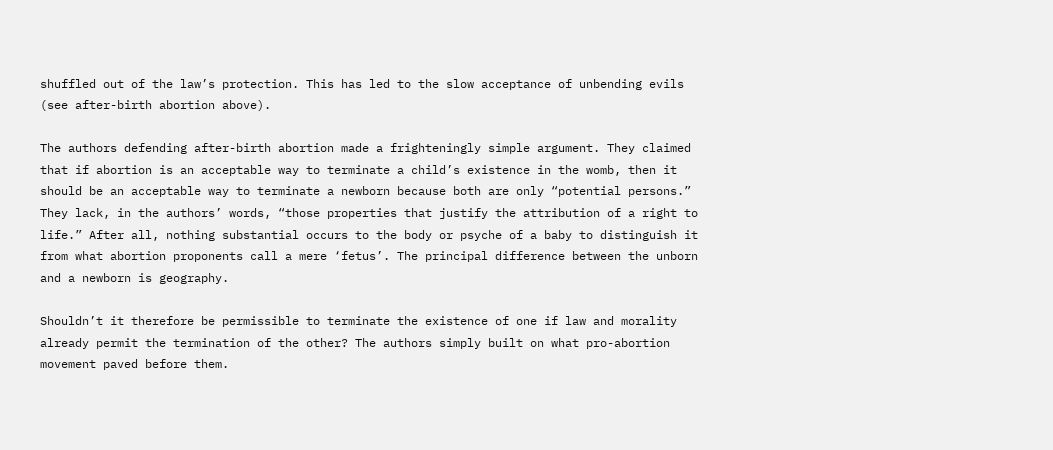shuffled out of the law’s protection. This has led to the slow acceptance of unbending evils (see after-birth abortion above).

The authors defending after-birth abortion made a frighteningly simple argument. They claimed that if abortion is an acceptable way to terminate a child’s existence in the womb, then it should be an acceptable way to terminate a newborn because both are only “potential persons.” They lack, in the authors’ words, “those properties that justify the attribution of a right to life.” After all, nothing substantial occurs to the body or psyche of a baby to distinguish it from what abortion proponents call a mere ‘fetus’. The principal difference between the unborn and a newborn is geography.

Shouldn’t it therefore be permissible to terminate the existence of one if law and morality already permit the termination of the other? The authors simply built on what pro-abortion movement paved before them.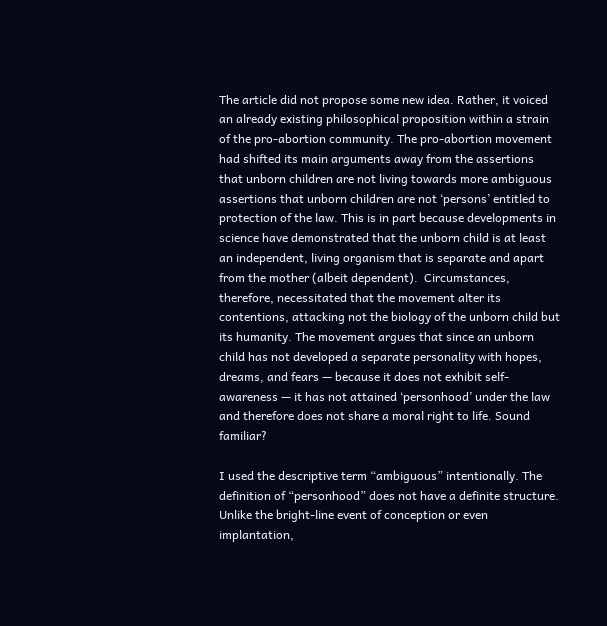The article did not propose some new idea. Rather, it voiced an already existing philosophical proposition within a strain of the pro-abortion community. The pro-abortion movement had shifted its main arguments away from the assertions that unborn children are not living towards more ambiguous assertions that unborn children are not ‘persons’ entitled to protection of the law. This is in part because developments in science have demonstrated that the unborn child is at least an independent, living organism that is separate and apart from the mother (albeit dependent).  Circumstances, therefore, necessitated that the movement alter its contentions, attacking not the biology of the unborn child but its humanity. The movement argues that since an unborn child has not developed a separate personality with hopes, dreams, and fears — because it does not exhibit self-awareness — it has not attained ‘personhood’ under the law and therefore does not share a moral right to life. Sound familiar?

I used the descriptive term “ambiguous” intentionally. The definition of “personhood” does not have a definite structure. Unlike the bright-line event of conception or even implantation,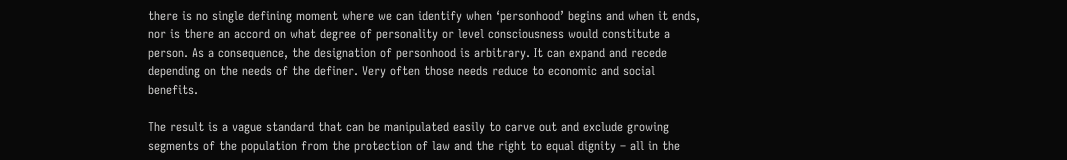there is no single defining moment where we can identify when ‘personhood’ begins and when it ends, nor is there an accord on what degree of personality or level consciousness would constitute a person. As a consequence, the designation of personhood is arbitrary. It can expand and recede depending on the needs of the definer. Very often those needs reduce to economic and social benefits.

The result is a vague standard that can be manipulated easily to carve out and exclude growing segments of the population from the protection of law and the right to equal dignity – all in the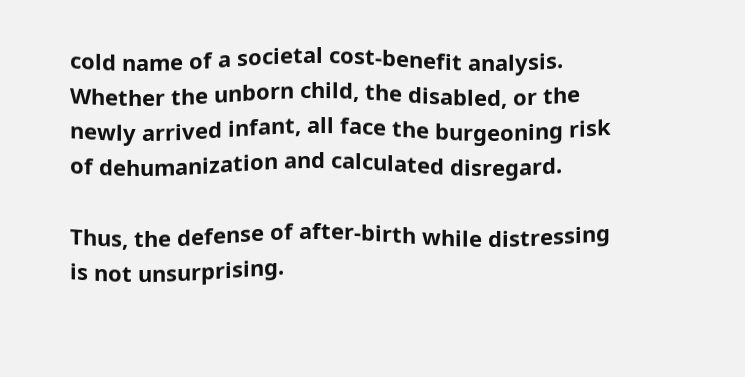cold name of a societal cost-benefit analysis. Whether the unborn child, the disabled, or the newly arrived infant, all face the burgeoning risk of dehumanization and calculated disregard.

Thus, the defense of after-birth while distressing is not unsurprising.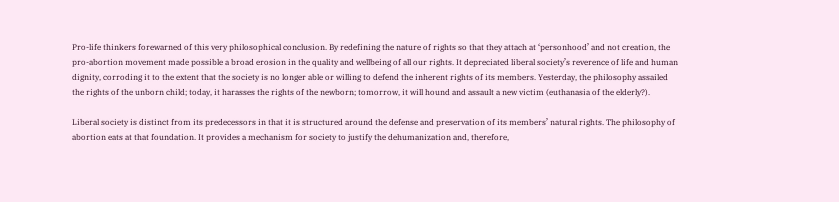Pro-life thinkers forewarned of this very philosophical conclusion. By redefining the nature of rights so that they attach at ‘personhood’ and not creation, the pro-abortion movement made possible a broad erosion in the quality and wellbeing of all our rights. It depreciated liberal society’s reverence of life and human dignity, corroding it to the extent that the society is no longer able or willing to defend the inherent rights of its members. Yesterday, the philosophy assailed the rights of the unborn child; today, it harasses the rights of the newborn; tomorrow, it will hound and assault a new victim (euthanasia of the elderly?).

Liberal society is distinct from its predecessors in that it is structured around the defense and preservation of its members’ natural rights. The philosophy of abortion eats at that foundation. It provides a mechanism for society to justify the dehumanization and, therefore,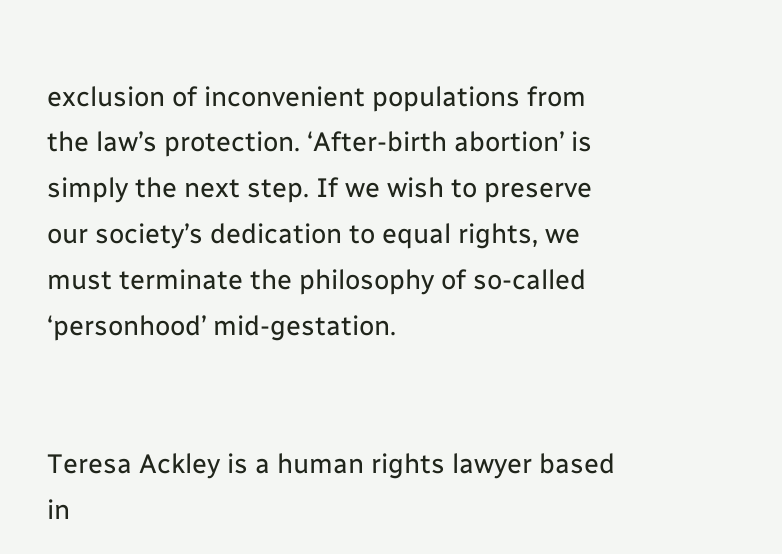exclusion of inconvenient populations from the law’s protection. ‘After-birth abortion’ is simply the next step. If we wish to preserve our society’s dedication to equal rights, we must terminate the philosophy of so-called ‘personhood’ mid-gestation.


Teresa Ackley is a human rights lawyer based in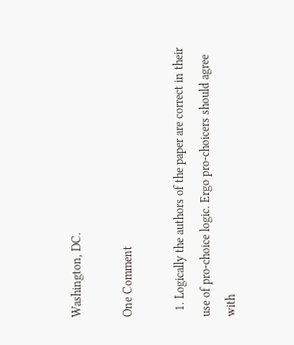Washington, DC.

One Comment

  1. Logically the authors of the paper are correct in their use of pro-choice logic. Ergo pro-choicers should agree with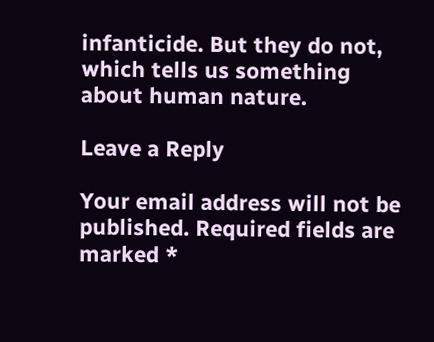infanticide. But they do not, which tells us something about human nature.

Leave a Reply

Your email address will not be published. Required fields are marked *